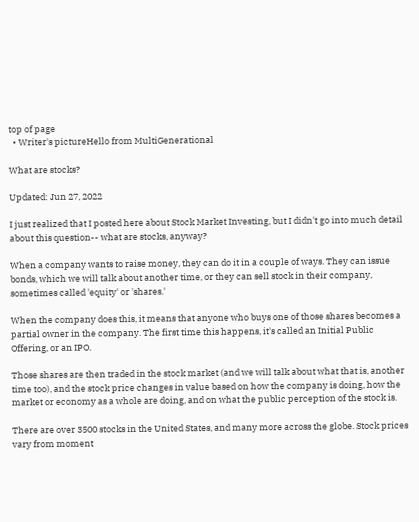top of page
  • Writer's pictureHello from MultiGenerational

What are stocks?

Updated: Jun 27, 2022

I just realized that I posted here about Stock Market Investing, but I didn't go into much detail about this question-- what are stocks, anyway?

When a company wants to raise money, they can do it in a couple of ways. They can issue bonds, which we will talk about another time, or they can sell stock in their company, sometimes called 'equity' or 'shares.'

When the company does this, it means that anyone who buys one of those shares becomes a partial owner in the company. The first time this happens, it's called an Initial Public Offering, or an IPO.

Those shares are then traded in the stock market (and we will talk about what that is, another time too), and the stock price changes in value based on how the company is doing, how the market or economy as a whole are doing, and on what the public perception of the stock is.

There are over 3500 stocks in the United States, and many more across the globe. Stock prices vary from moment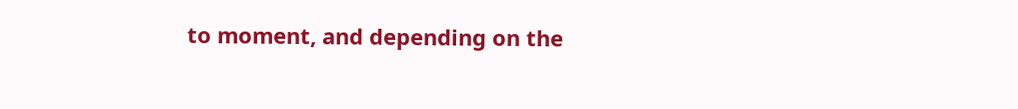to moment, and depending on the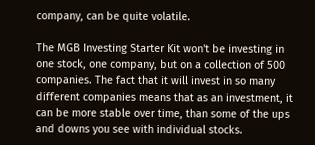company, can be quite volatile.

The MGB Investing Starter Kit won't be investing in one stock, one company, but on a collection of 500 companies. The fact that it will invest in so many different companies means that as an investment, it can be more stable over time, than some of the ups and downs you see with individual stocks.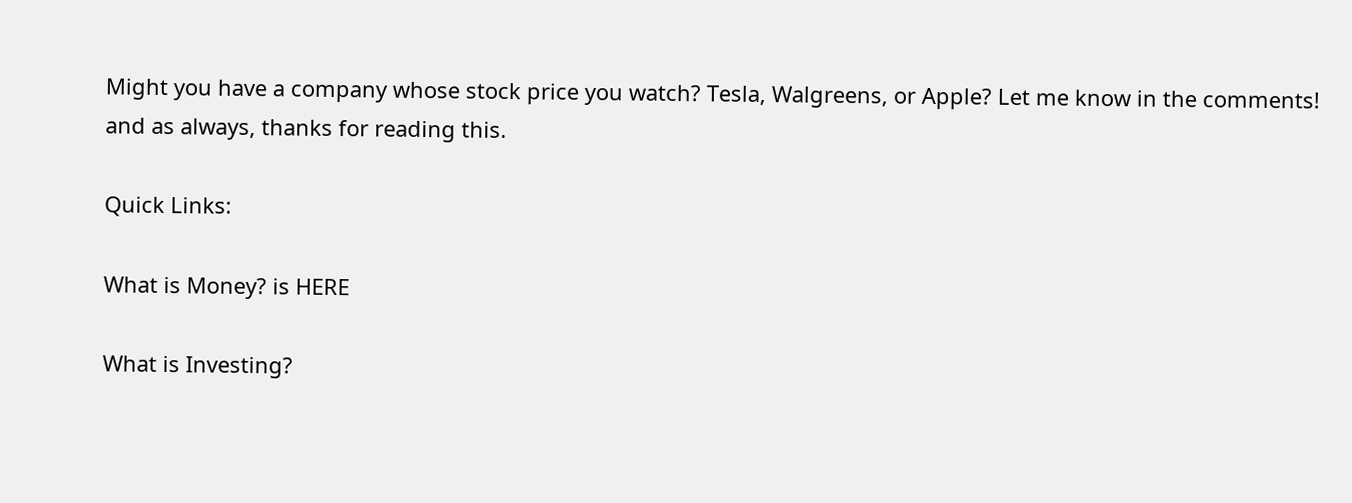Might you have a company whose stock price you watch? Tesla, Walgreens, or Apple? Let me know in the comments! and as always, thanks for reading this.

Quick Links:

What is Money? is HERE

What is Investing?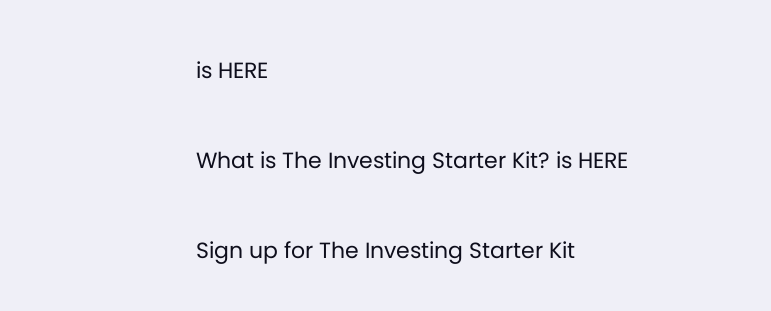is HERE

What is The Investing Starter Kit? is HERE

Sign up for The Investing Starter Kit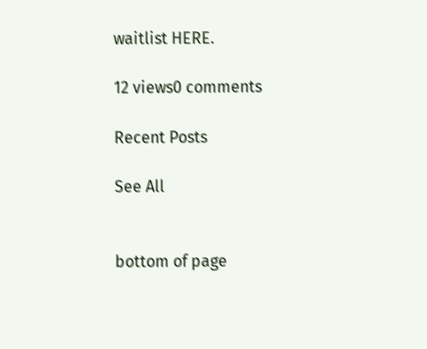waitlist HERE.

12 views0 comments

Recent Posts

See All


bottom of page